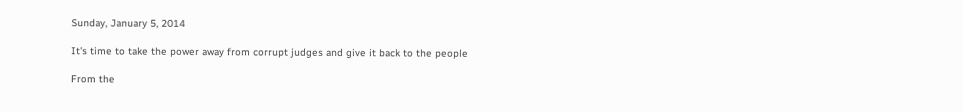Sunday, January 5, 2014

It's time to take the power away from corrupt judges and give it back to the people

From the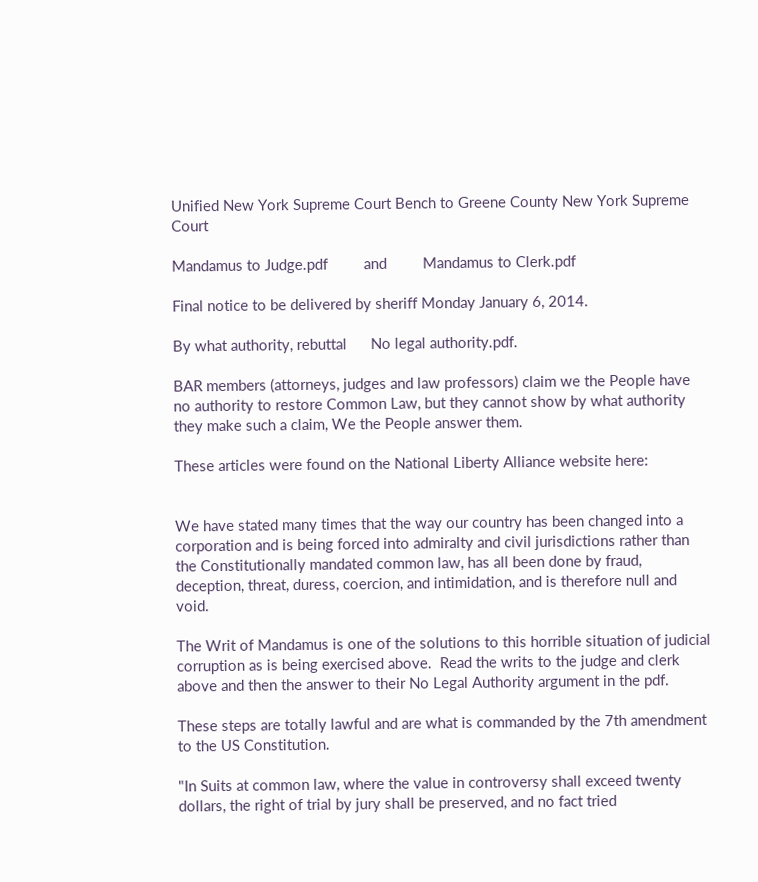Unified New York Supreme Court Bench to Greene County New York Supreme Court

Mandamus to Judge.pdf         and         Mandamus to Clerk.pdf

Final notice to be delivered by sheriff Monday January 6, 2014.

By what authority, rebuttal      No legal authority.pdf.

BAR members (attorneys, judges and law professors) claim we the People have no authority to restore Common Law, but they cannot show by what authority they make such a claim, We the People answer them.

These articles were found on the National Liberty Alliance website here:


We have stated many times that the way our country has been changed into a corporation and is being forced into admiralty and civil jurisdictions rather than the Constitutionally mandated common law, has all been done by fraud, deception, threat, duress, coercion, and intimidation, and is therefore null and void.

The Writ of Mandamus is one of the solutions to this horrible situation of judicial corruption as is being exercised above.  Read the writs to the judge and clerk above and then the answer to their No Legal Authority argument in the pdf.

These steps are totally lawful and are what is commanded by the 7th amendment to the US Constitution.

"In Suits at common law, where the value in controversy shall exceed twenty dollars, the right of trial by jury shall be preserved, and no fact tried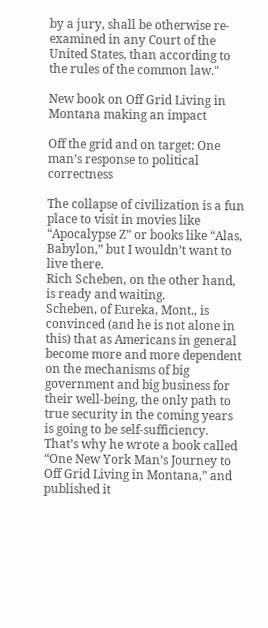by a jury, shall be otherwise re-examined in any Court of the United States, than according to the rules of the common law."

New book on Off Grid Living in Montana making an impact

Off the grid and on target: One man’s response to political correctness

The collapse of civilization is a fun place to visit in movies like “Apocalypse Z” or books like “Alas, Babylon,” but I wouldn’t want to live there.
Rich Scheben, on the other hand, is ready and waiting.
Scheben, of Eureka, Mont., is convinced (and he is not alone in this) that as Americans in general become more and more dependent on the mechanisms of big government and big business for their well-being, the only path to true security in the coming years is going to be self-sufficiency.
That’s why he wrote a book called “One New York Man’s Journey to Off Grid Living in Montana,” and published it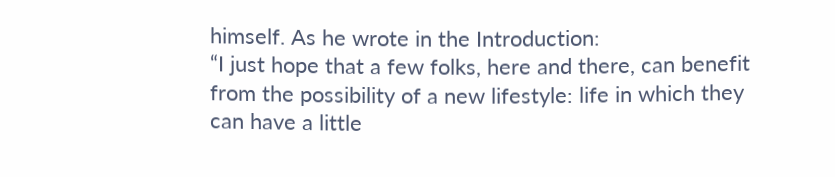himself. As he wrote in the Introduction:
“I just hope that a few folks, here and there, can benefit from the possibility of a new lifestyle: life in which they can have a little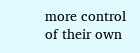more control of their own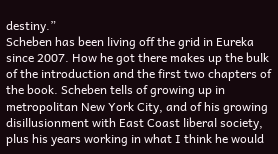destiny.”
Scheben has been living off the grid in Eureka since 2007. How he got there makes up the bulk of the introduction and the first two chapters of the book. Scheben tells of growing up in metropolitan New York City, and of his growing disillusionment with East Coast liberal society, plus his years working in what I think he would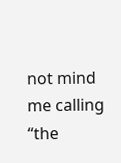not mind me calling “the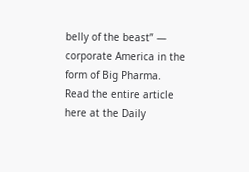belly of the beast” — corporate America in the form of Big Pharma.
Read the entire article here at the Daily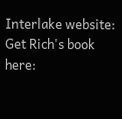Interlake website:
Get Rich's book here: